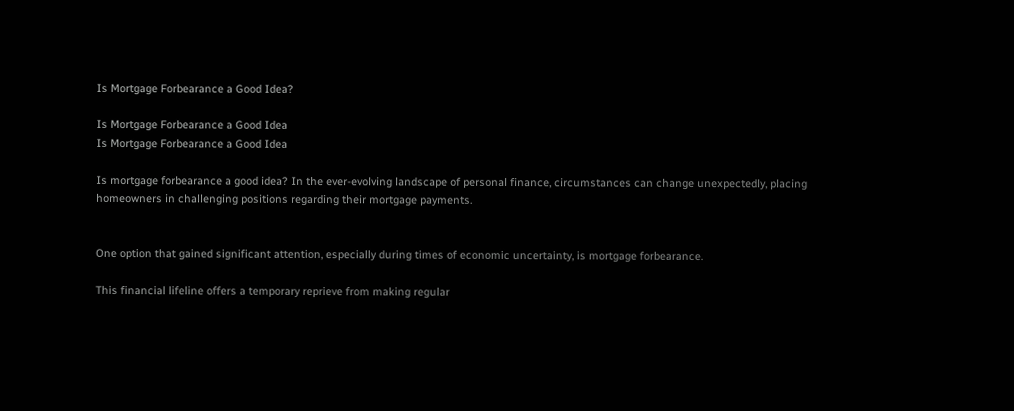Is Mortgage Forbearance a Good Idea?

Is Mortgage Forbearance a Good Idea
Is Mortgage Forbearance a Good Idea

Is mortgage forbearance a good idea? In the ever-evolving landscape of personal finance, circumstances can change unexpectedly, placing homeowners in challenging positions regarding their mortgage payments.


One option that gained significant attention, especially during times of economic uncertainty, is mortgage forbearance.

This financial lifeline offers a temporary reprieve from making regular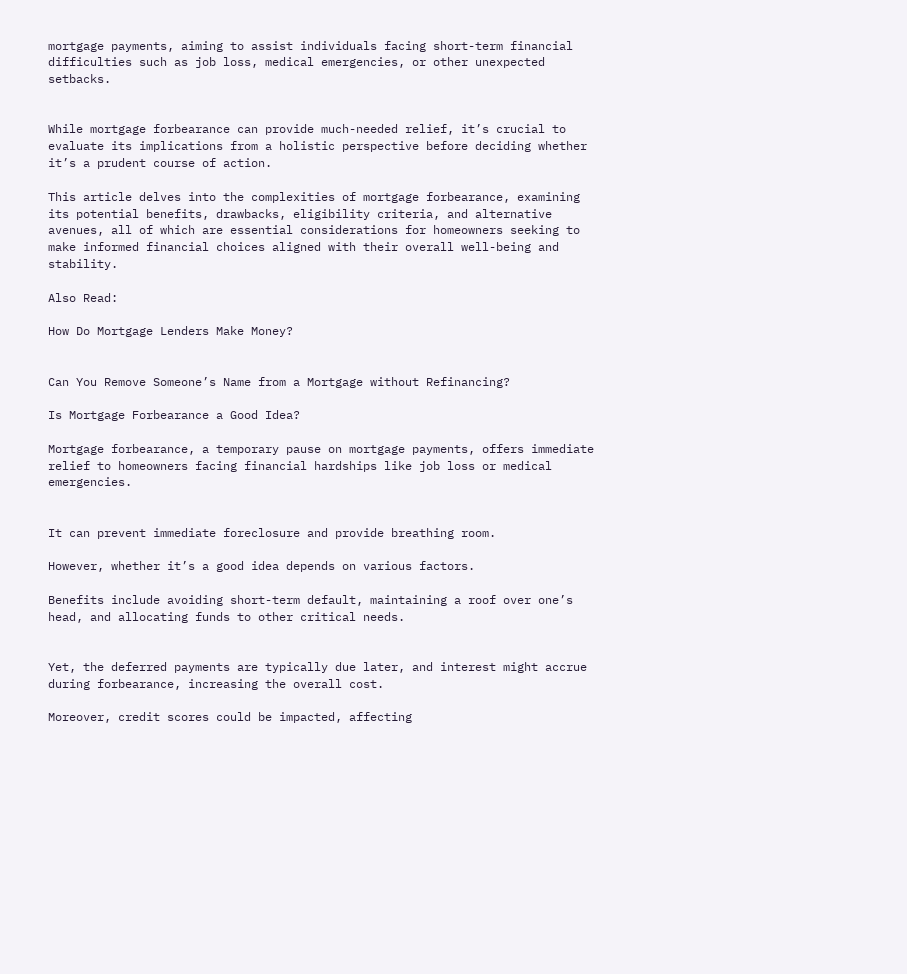mortgage payments, aiming to assist individuals facing short-term financial difficulties such as job loss, medical emergencies, or other unexpected setbacks.


While mortgage forbearance can provide much-needed relief, it’s crucial to evaluate its implications from a holistic perspective before deciding whether it’s a prudent course of action.

This article delves into the complexities of mortgage forbearance, examining its potential benefits, drawbacks, eligibility criteria, and alternative avenues, all of which are essential considerations for homeowners seeking to make informed financial choices aligned with their overall well-being and stability.

Also Read:

How Do Mortgage Lenders Make Money?


Can You Remove Someone’s Name from a Mortgage without Refinancing?

Is Mortgage Forbearance a Good Idea?

Mortgage forbearance, a temporary pause on mortgage payments, offers immediate relief to homeowners facing financial hardships like job loss or medical emergencies.


It can prevent immediate foreclosure and provide breathing room.

However, whether it’s a good idea depends on various factors.

Benefits include avoiding short-term default, maintaining a roof over one’s head, and allocating funds to other critical needs.


Yet, the deferred payments are typically due later, and interest might accrue during forbearance, increasing the overall cost.

Moreover, credit scores could be impacted, affecting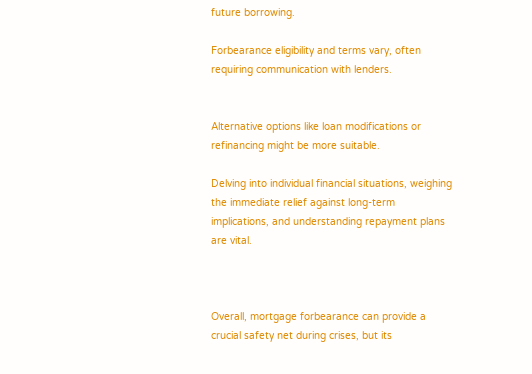future borrowing.

Forbearance eligibility and terms vary, often requiring communication with lenders.


Alternative options like loan modifications or refinancing might be more suitable.

Delving into individual financial situations, weighing the immediate relief against long-term implications, and understanding repayment plans are vital.



Overall, mortgage forbearance can provide a crucial safety net during crises, but its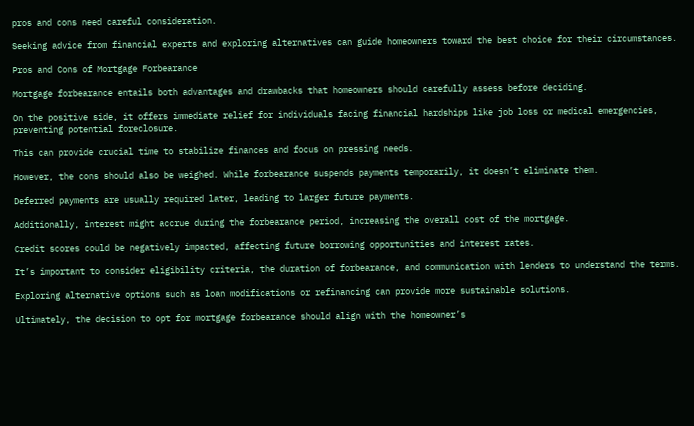pros and cons need careful consideration.

Seeking advice from financial experts and exploring alternatives can guide homeowners toward the best choice for their circumstances.

Pros and Cons of Mortgage Forbearance

Mortgage forbearance entails both advantages and drawbacks that homeowners should carefully assess before deciding.

On the positive side, it offers immediate relief for individuals facing financial hardships like job loss or medical emergencies, preventing potential foreclosure.

This can provide crucial time to stabilize finances and focus on pressing needs.

However, the cons should also be weighed. While forbearance suspends payments temporarily, it doesn’t eliminate them.

Deferred payments are usually required later, leading to larger future payments.

Additionally, interest might accrue during the forbearance period, increasing the overall cost of the mortgage.

Credit scores could be negatively impacted, affecting future borrowing opportunities and interest rates.

It’s important to consider eligibility criteria, the duration of forbearance, and communication with lenders to understand the terms.

Exploring alternative options such as loan modifications or refinancing can provide more sustainable solutions.

Ultimately, the decision to opt for mortgage forbearance should align with the homeowner’s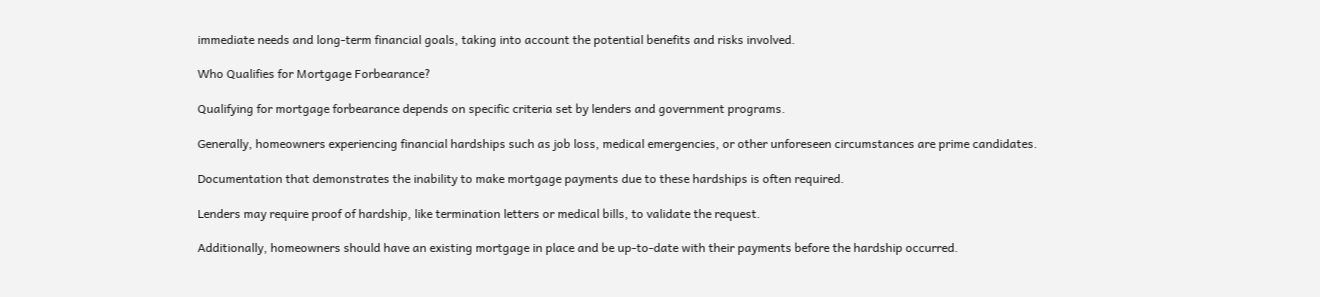immediate needs and long-term financial goals, taking into account the potential benefits and risks involved.

Who Qualifies for Mortgage Forbearance?

Qualifying for mortgage forbearance depends on specific criteria set by lenders and government programs.

Generally, homeowners experiencing financial hardships such as job loss, medical emergencies, or other unforeseen circumstances are prime candidates.

Documentation that demonstrates the inability to make mortgage payments due to these hardships is often required.

Lenders may require proof of hardship, like termination letters or medical bills, to validate the request.

Additionally, homeowners should have an existing mortgage in place and be up-to-date with their payments before the hardship occurred.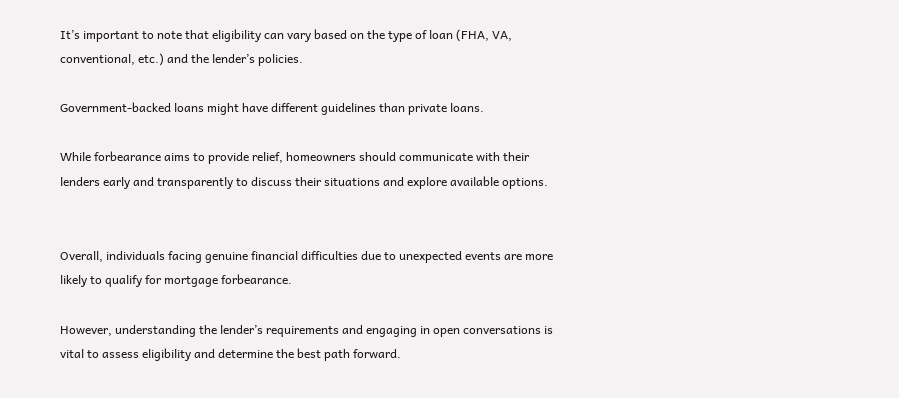It’s important to note that eligibility can vary based on the type of loan (FHA, VA, conventional, etc.) and the lender’s policies.

Government-backed loans might have different guidelines than private loans.

While forbearance aims to provide relief, homeowners should communicate with their lenders early and transparently to discuss their situations and explore available options.


Overall, individuals facing genuine financial difficulties due to unexpected events are more likely to qualify for mortgage forbearance.

However, understanding the lender’s requirements and engaging in open conversations is vital to assess eligibility and determine the best path forward.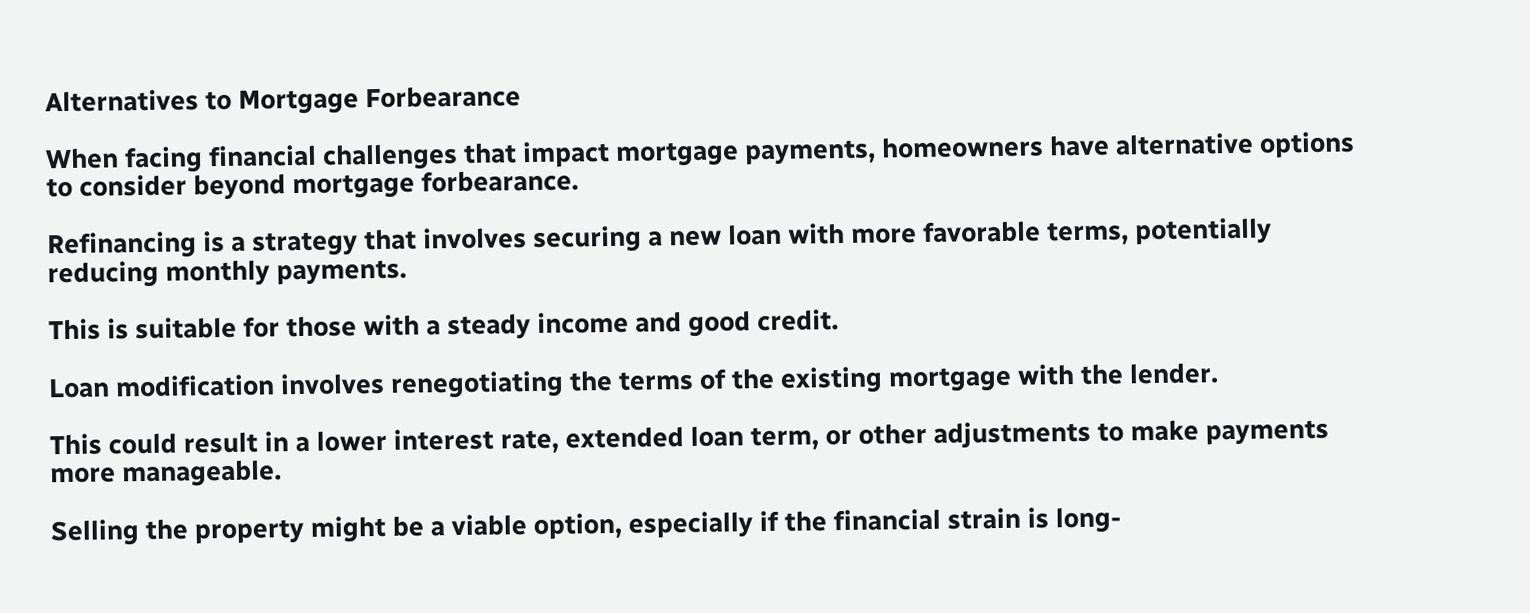Alternatives to Mortgage Forbearance

When facing financial challenges that impact mortgage payments, homeowners have alternative options to consider beyond mortgage forbearance.

Refinancing is a strategy that involves securing a new loan with more favorable terms, potentially reducing monthly payments.

This is suitable for those with a steady income and good credit.

Loan modification involves renegotiating the terms of the existing mortgage with the lender.

This could result in a lower interest rate, extended loan term, or other adjustments to make payments more manageable.

Selling the property might be a viable option, especially if the financial strain is long-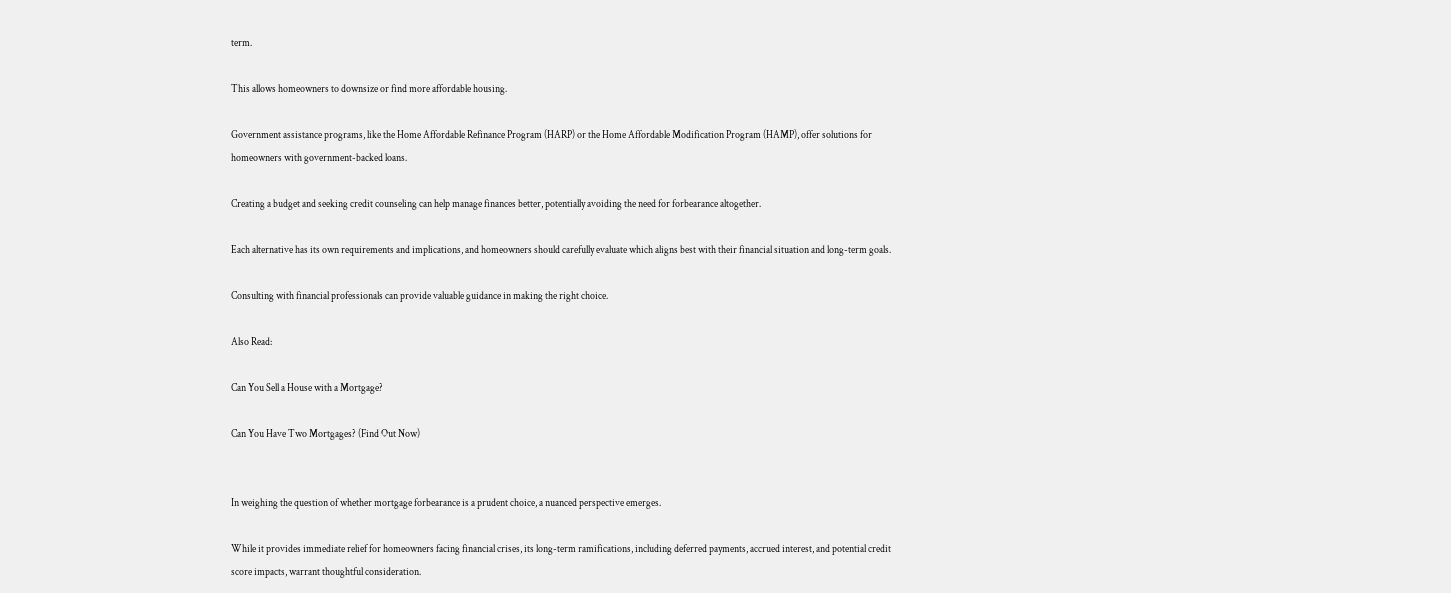term.

This allows homeowners to downsize or find more affordable housing.

Government assistance programs, like the Home Affordable Refinance Program (HARP) or the Home Affordable Modification Program (HAMP), offer solutions for homeowners with government-backed loans.

Creating a budget and seeking credit counseling can help manage finances better, potentially avoiding the need for forbearance altogether.

Each alternative has its own requirements and implications, and homeowners should carefully evaluate which aligns best with their financial situation and long-term goals.

Consulting with financial professionals can provide valuable guidance in making the right choice.

Also Read:

Can You Sell a House with a Mortgage?

Can You Have Two Mortgages? (Find Out Now)


In weighing the question of whether mortgage forbearance is a prudent choice, a nuanced perspective emerges.

While it provides immediate relief for homeowners facing financial crises, its long-term ramifications, including deferred payments, accrued interest, and potential credit score impacts, warrant thoughtful consideration.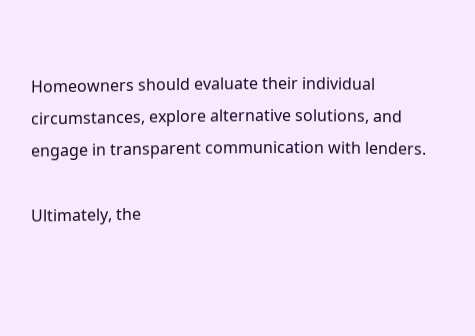Homeowners should evaluate their individual circumstances, explore alternative solutions, and engage in transparent communication with lenders.

Ultimately, the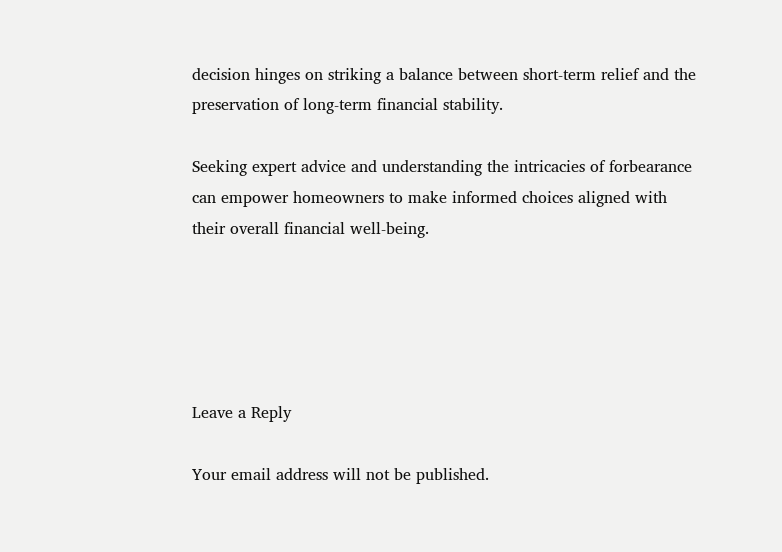decision hinges on striking a balance between short-term relief and the preservation of long-term financial stability.

Seeking expert advice and understanding the intricacies of forbearance can empower homeowners to make informed choices aligned with their overall financial well-being.





Leave a Reply

Your email address will not be published.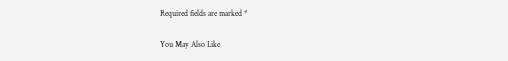Required fields are marked *

You May Also Like